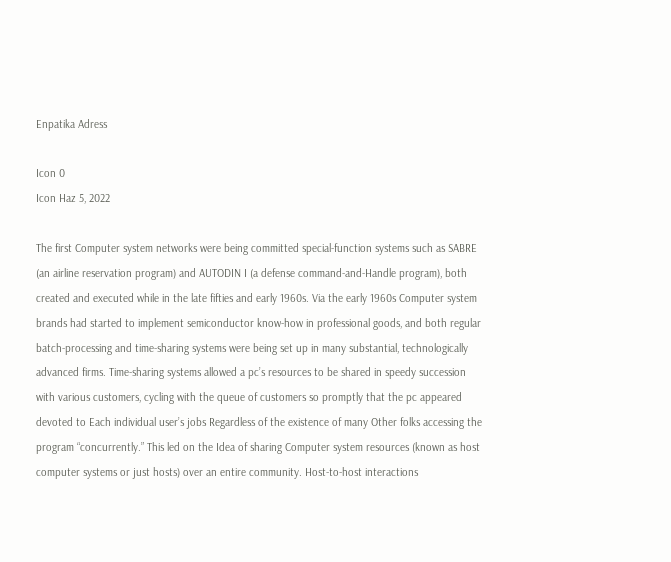Enpatika Adress

Icon 0
Icon Haz 5, 2022

The first Computer system networks were being committed special-function systems such as SABRE (an airline reservation program) and AUTODIN I (a defense command-and-Handle program), both created and executed while in the late fifties and early 1960s. Via the early 1960s Computer system brands had started to implement semiconductor know-how in professional goods, and both regular batch-processing and time-sharing systems were being set up in many substantial, technologically advanced firms. Time-sharing systems allowed a pc’s resources to be shared in speedy succession with various customers, cycling with the queue of customers so promptly that the pc appeared devoted to Each individual user’s jobs Regardless of the existence of many Other folks accessing the program “concurrently.” This led on the Idea of sharing Computer system resources (known as host computer systems or just hosts) over an entire community. Host-to-host interactions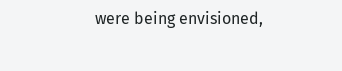were being envisioned,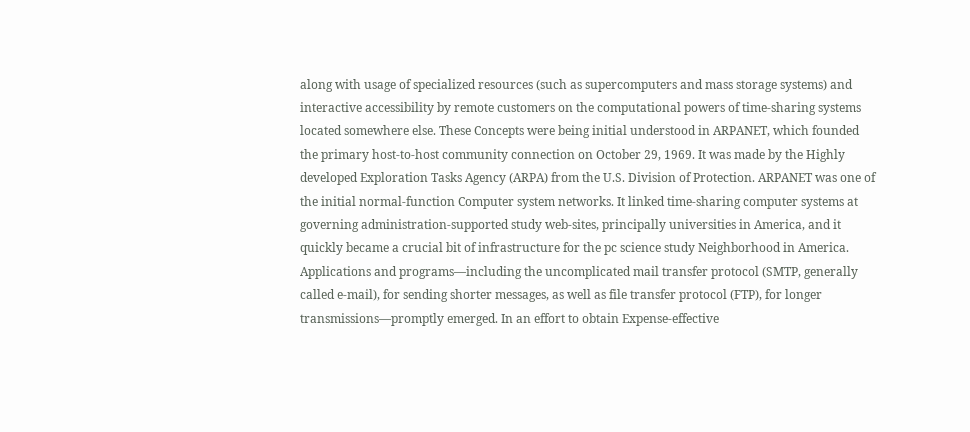along with usage of specialized resources (such as supercomputers and mass storage systems) and interactive accessibility by remote customers on the computational powers of time-sharing systems located somewhere else. These Concepts were being initial understood in ARPANET, which founded the primary host-to-host community connection on October 29, 1969. It was made by the Highly developed Exploration Tasks Agency (ARPA) from the U.S. Division of Protection. ARPANET was one of the initial normal-function Computer system networks. It linked time-sharing computer systems at governing administration-supported study web-sites, principally universities in America, and it quickly became a crucial bit of infrastructure for the pc science study Neighborhood in America. Applications and programs—including the uncomplicated mail transfer protocol (SMTP, generally called e-mail), for sending shorter messages, as well as file transfer protocol (FTP), for longer transmissions—promptly emerged. In an effort to obtain Expense-effective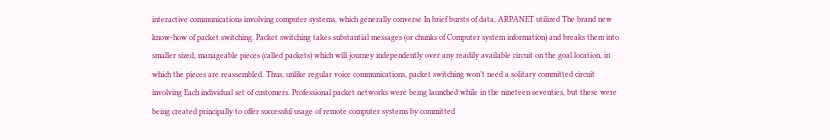interactive communications involving computer systems, which generally converse In brief bursts of data, ARPANET utilized The brand new know-how of packet switching. Packet switching takes substantial messages (or chunks of Computer system information) and breaks them into smaller sized, manageable pieces (called packets) which will journey independently over any readily available circuit on the goal location, in which the pieces are reassembled. Thus, unlike regular voice communications, packet switching won’t need a solitary committed circuit involving Each individual set of customers. Professional packet networks were being launched while in the nineteen seventies, but these were being created principally to offer successful usage of remote computer systems by committed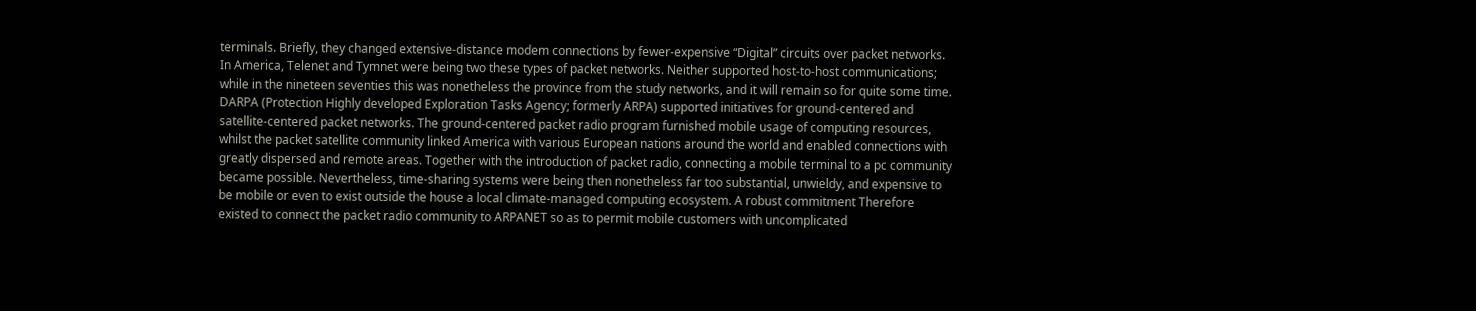terminals. Briefly, they changed extensive-distance modem connections by fewer-expensive “Digital” circuits over packet networks. In America, Telenet and Tymnet were being two these types of packet networks. Neither supported host-to-host communications; while in the nineteen seventies this was nonetheless the province from the study networks, and it will remain so for quite some time. DARPA (Protection Highly developed Exploration Tasks Agency; formerly ARPA) supported initiatives for ground-centered and satellite-centered packet networks. The ground-centered packet radio program furnished mobile usage of computing resources, whilst the packet satellite community linked America with various European nations around the world and enabled connections with greatly dispersed and remote areas. Together with the introduction of packet radio, connecting a mobile terminal to a pc community became possible. Nevertheless, time-sharing systems were being then nonetheless far too substantial, unwieldy, and expensive to be mobile or even to exist outside the house a local climate-managed computing ecosystem. A robust commitment Therefore existed to connect the packet radio community to ARPANET so as to permit mobile customers with uncomplicated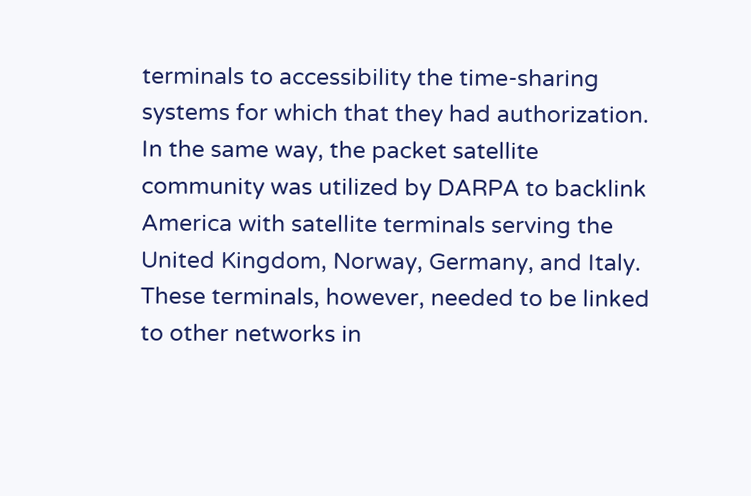terminals to accessibility the time-sharing systems for which that they had authorization. In the same way, the packet satellite community was utilized by DARPA to backlink America with satellite terminals serving the United Kingdom, Norway, Germany, and Italy. These terminals, however, needed to be linked to other networks in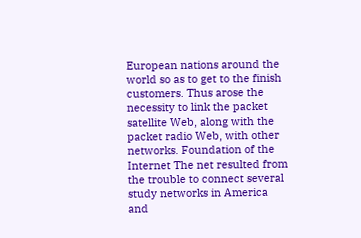European nations around the world so as to get to the finish customers. Thus arose the necessity to link the packet satellite Web, along with the packet radio Web, with other networks. Foundation of the Internet The net resulted from the trouble to connect several study networks in America and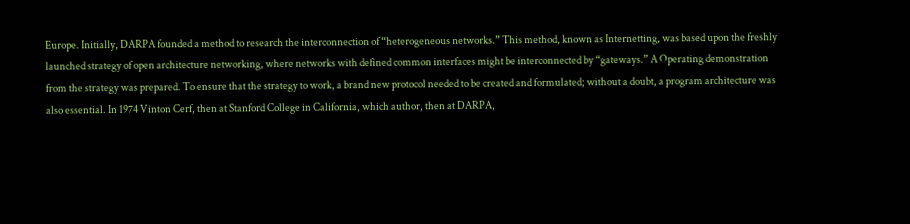Europe. Initially, DARPA founded a method to research the interconnection of “heterogeneous networks.” This method, known as Internetting, was based upon the freshly launched strategy of open architecture networking, where networks with defined common interfaces might be interconnected by “gateways.” A Operating demonstration from the strategy was prepared. To ensure that the strategy to work, a brand new protocol needed to be created and formulated; without a doubt, a program architecture was also essential. In 1974 Vinton Cerf, then at Stanford College in California, which author, then at DARPA,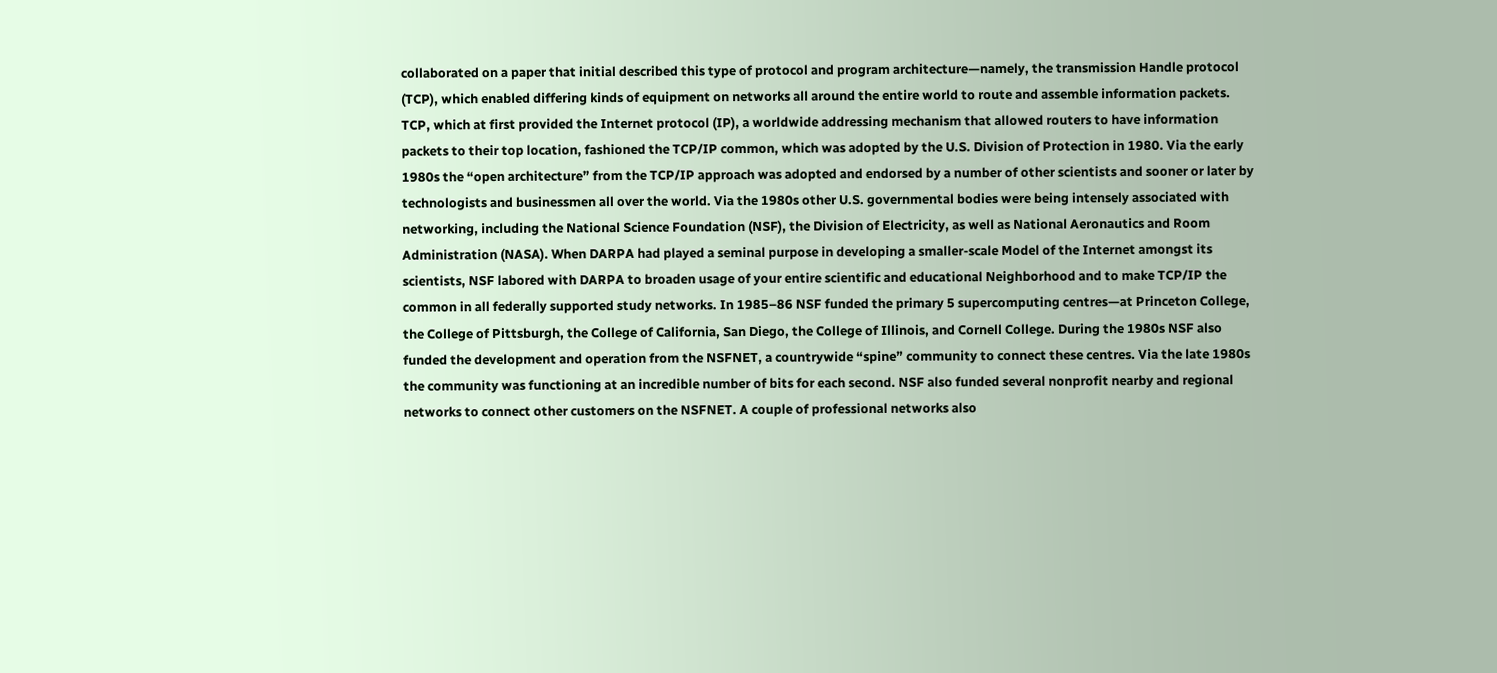collaborated on a paper that initial described this type of protocol and program architecture—namely, the transmission Handle protocol (TCP), which enabled differing kinds of equipment on networks all around the entire world to route and assemble information packets. TCP, which at first provided the Internet protocol (IP), a worldwide addressing mechanism that allowed routers to have information packets to their top location, fashioned the TCP/IP common, which was adopted by the U.S. Division of Protection in 1980. Via the early 1980s the “open architecture” from the TCP/IP approach was adopted and endorsed by a number of other scientists and sooner or later by technologists and businessmen all over the world. Via the 1980s other U.S. governmental bodies were being intensely associated with networking, including the National Science Foundation (NSF), the Division of Electricity, as well as National Aeronautics and Room Administration (NASA). When DARPA had played a seminal purpose in developing a smaller-scale Model of the Internet amongst its scientists, NSF labored with DARPA to broaden usage of your entire scientific and educational Neighborhood and to make TCP/IP the common in all federally supported study networks. In 1985–86 NSF funded the primary 5 supercomputing centres—at Princeton College, the College of Pittsburgh, the College of California, San Diego, the College of Illinois, and Cornell College. During the 1980s NSF also funded the development and operation from the NSFNET, a countrywide “spine” community to connect these centres. Via the late 1980s the community was functioning at an incredible number of bits for each second. NSF also funded several nonprofit nearby and regional networks to connect other customers on the NSFNET. A couple of professional networks also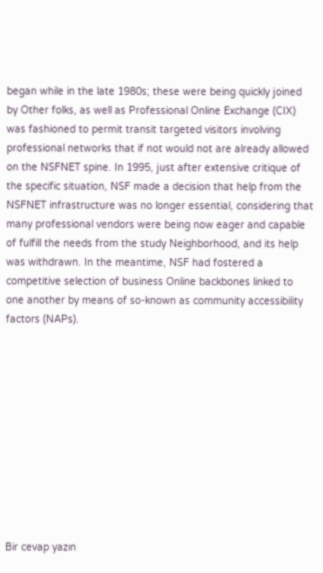began while in the late 1980s; these were being quickly joined by Other folks, as well as Professional Online Exchange (CIX) was fashioned to permit transit targeted visitors involving professional networks that if not would not are already allowed on the NSFNET spine. In 1995, just after extensive critique of the specific situation, NSF made a decision that help from the NSFNET infrastructure was no longer essential, considering that many professional vendors were being now eager and capable of fulfill the needs from the study Neighborhood, and its help was withdrawn. In the meantime, NSF had fostered a competitive selection of business Online backbones linked to one another by means of so-known as community accessibility factors (NAPs).











Bir cevap yazın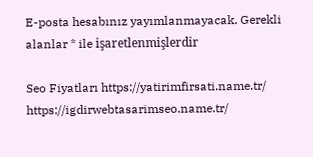E-posta hesabınız yayımlanmayacak. Gerekli alanlar * ile işaretlenmişlerdir

Seo Fiyatları https://yatirimfirsati.name.tr/ https://igdirwebtasarimseo.name.tr/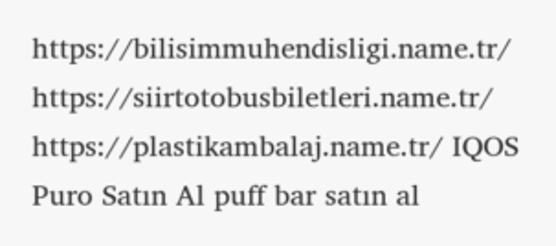https://bilisimmuhendisligi.name.tr/ https://siirtotobusbiletleri.name.tr/ https://plastikambalaj.name.tr/ IQOS
Puro Satın Al puff bar satın al